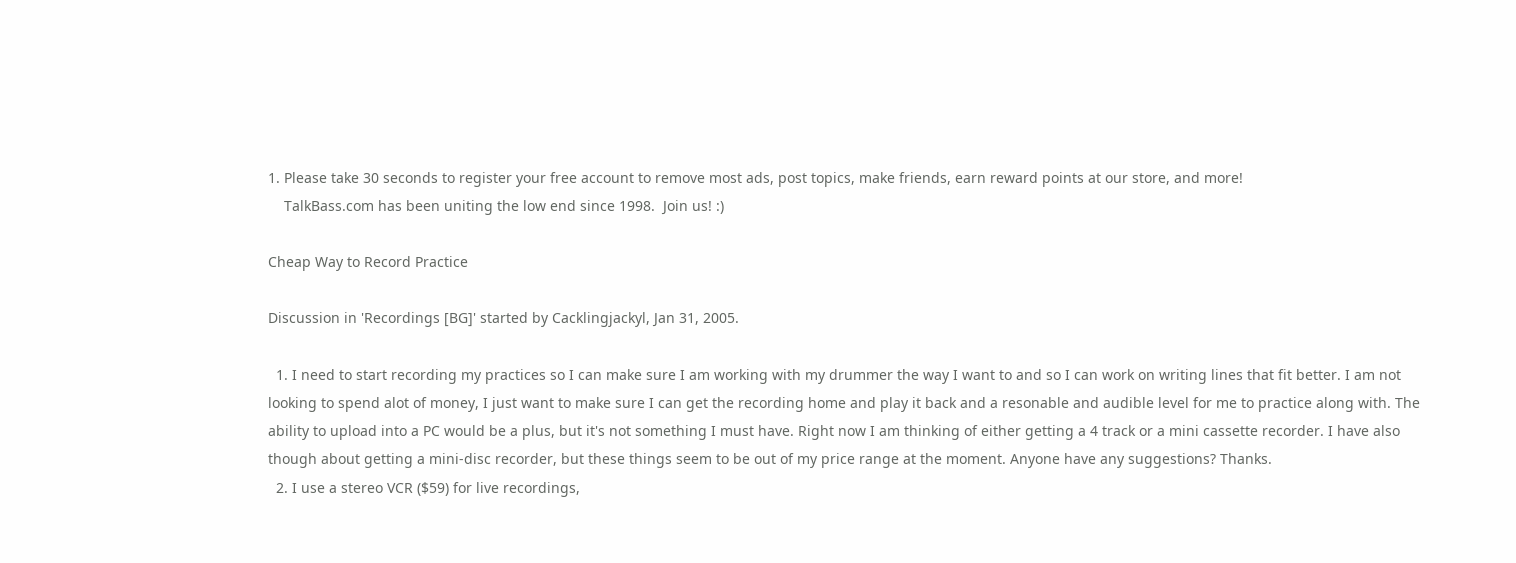1. Please take 30 seconds to register your free account to remove most ads, post topics, make friends, earn reward points at our store, and more!
    TalkBass.com has been uniting the low end since 1998.  Join us! :)

Cheap Way to Record Practice

Discussion in 'Recordings [BG]' started by Cacklingjackyl, Jan 31, 2005.

  1. I need to start recording my practices so I can make sure I am working with my drummer the way I want to and so I can work on writing lines that fit better. I am not looking to spend alot of money, I just want to make sure I can get the recording home and play it back and a resonable and audible level for me to practice along with. The ability to upload into a PC would be a plus, but it's not something I must have. Right now I am thinking of either getting a 4 track or a mini cassette recorder. I have also though about getting a mini-disc recorder, but these things seem to be out of my price range at the moment. Anyone have any suggestions? Thanks.
  2. I use a stereo VCR ($59) for live recordings,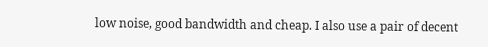low noise, good bandwidth and cheap. I also use a pair of decent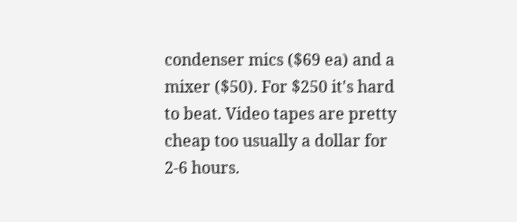condenser mics ($69 ea) and a mixer ($50). For $250 it's hard to beat. Video tapes are pretty cheap too usually a dollar for 2-6 hours.